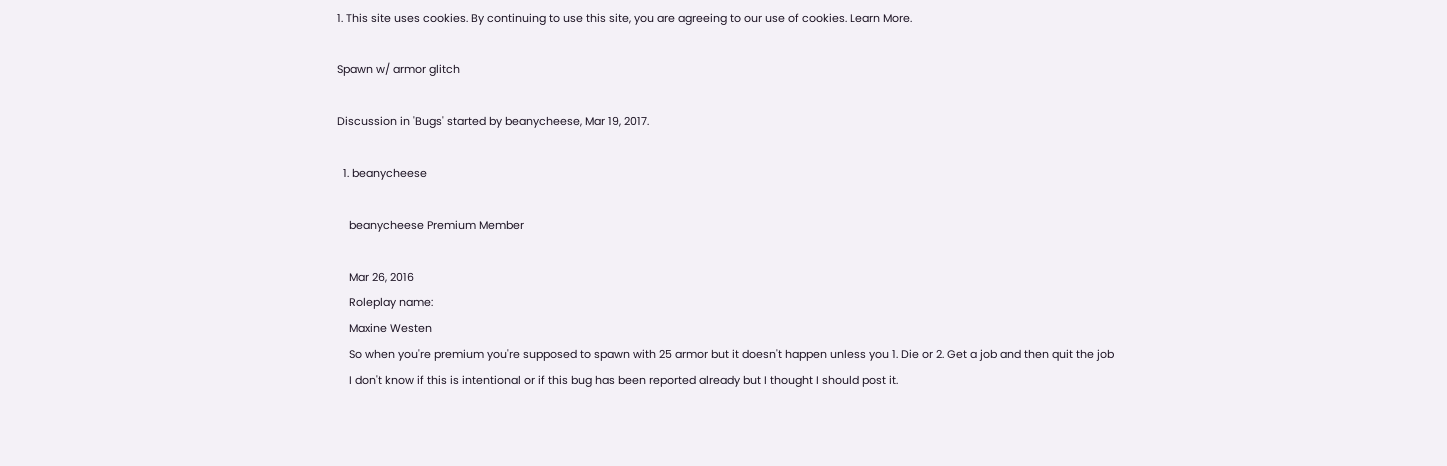1. This site uses cookies. By continuing to use this site, you are agreeing to our use of cookies. Learn More.

Spawn w/ armor glitch

Discussion in 'Bugs' started by beanycheese, Mar 19, 2017.

  1. beanycheese

    beanycheese Premium Member

    Mar 26, 2016
    Roleplay name:
    Maxine Westen
    So when you're premium you're supposed to spawn with 25 armor but it doesn't happen unless you 1. Die or 2. Get a job and then quit the job
    I don't know if this is intentional or if this bug has been reported already but I thought I should post it.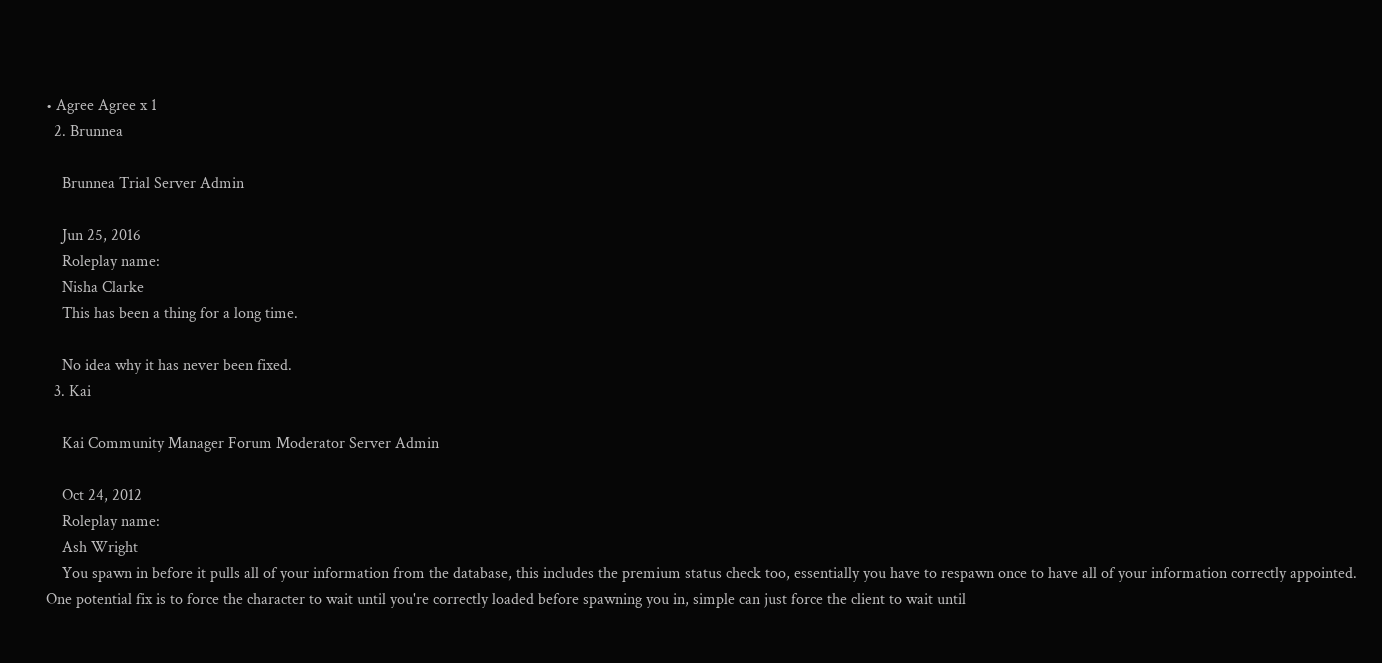• Agree Agree x 1
  2. Brunnea

    Brunnea Trial Server Admin

    Jun 25, 2016
    Roleplay name:
    Nisha Clarke
    This has been a thing for a long time.

    No idea why it has never been fixed.
  3. Kai

    Kai Community Manager Forum Moderator Server Admin

    Oct 24, 2012
    Roleplay name:
    Ash Wright
    You spawn in before it pulls all of your information from the database, this includes the premium status check too, essentially you have to respawn once to have all of your information correctly appointed. One potential fix is to force the character to wait until you're correctly loaded before spawning you in, simple can just force the client to wait until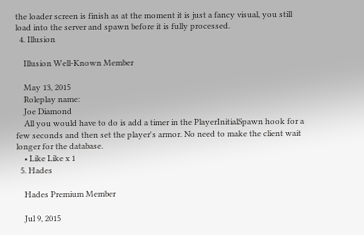the loader screen is finish as at the moment it is just a fancy visual, you still load into the server and spawn before it is fully processed.
  4. Illusion

    Illusion Well-Known Member

    May 13, 2015
    Roleplay name:
    Joe Diamond
    All you would have to do is add a timer in the PlayerInitialSpawn hook for a few seconds and then set the player's armor. No need to make the client wait longer for the database.
    • Like Like x 1
  5. Hades

    Hades Premium Member

    Jul 9, 2015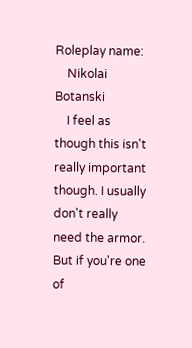Roleplay name:
    Nikolai Botanski
    I feel as though this isn't really important though. I usually don't really need the armor. But if you're one of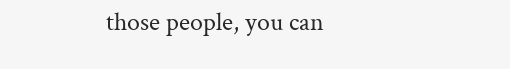those people, you can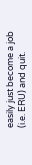easily just become a job (i.e. ERU) and quit.